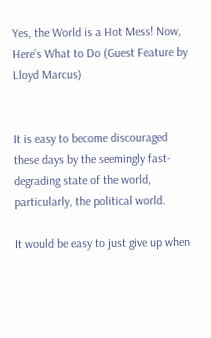Yes, the World is a Hot Mess! Now, Here’s What to Do (Guest Feature by Lloyd Marcus)


It is easy to become discouraged these days by the seemingly fast-degrading state of the world, particularly, the political world.

It would be easy to just give up when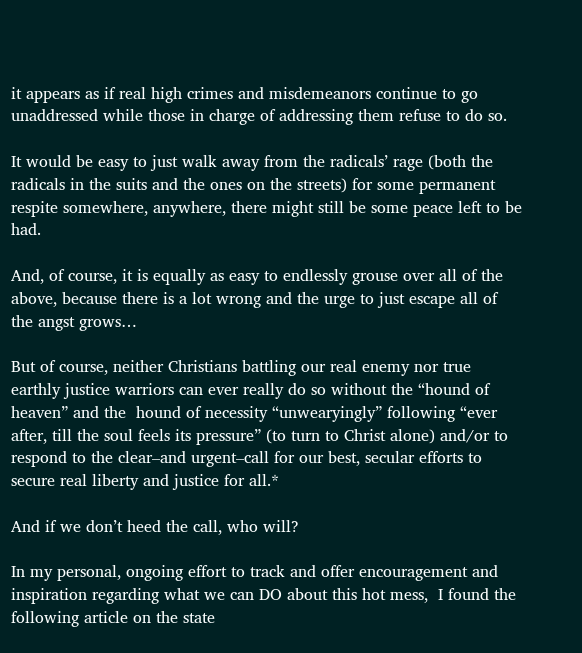it appears as if real high crimes and misdemeanors continue to go unaddressed while those in charge of addressing them refuse to do so.

It would be easy to just walk away from the radicals’ rage (both the radicals in the suits and the ones on the streets) for some permanent respite somewhere, anywhere, there might still be some peace left to be had.

And, of course, it is equally as easy to endlessly grouse over all of the above, because there is a lot wrong and the urge to just escape all of the angst grows…

But of course, neither Christians battling our real enemy nor true earthly justice warriors can ever really do so without the “hound of heaven” and the  hound of necessity “unwearyingly” following “ever after, till the soul feels its pressure” (to turn to Christ alone) and/or to respond to the clear–and urgent–call for our best, secular efforts to secure real liberty and justice for all.*

And if we don’t heed the call, who will?

In my personal, ongoing effort to track and offer encouragement and inspiration regarding what we can DO about this hot mess,  I found the following article on the state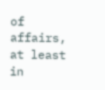of affairs, at least in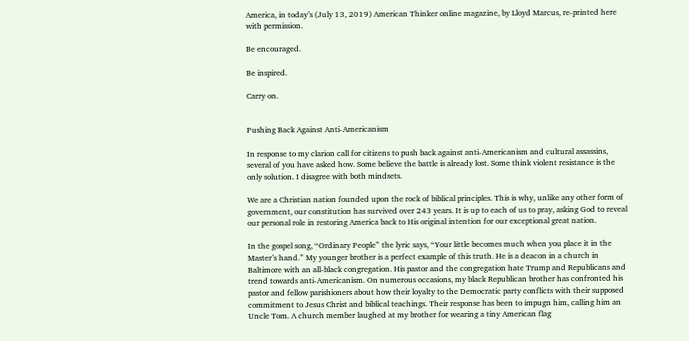America, in today’s (July 13, 2019) American Thinker online magazine, by Lloyd Marcus, re-printed here with permission.

Be encouraged.

Be inspired.

Carry on.


Pushing Back Against Anti-Americanism

In response to my clarion call for citizens to push back against anti-Americanism and cultural assassins, several of you have asked how. Some believe the battle is already lost. Some think violent resistance is the only solution. I disagree with both mindsets.

We are a Christian nation founded upon the rock of biblical principles. This is why, unlike any other form of government, our constitution has survived over 243 years. It is up to each of us to pray, asking God to reveal our personal role in restoring America back to His original intention for our exceptional great nation.

In the gospel song, “Ordinary People” the lyric says, “Your little becomes much when you place it in the Master’s hand.” My younger brother is a perfect example of this truth. He is a deacon in a church in Baltimore with an all-black congregation. His pastor and the congregation hate Trump and Republicans and trend towards anti-Americanism. On numerous occasions, my black Republican brother has confronted his pastor and fellow parishioners about how their loyalty to the Democratic party conflicts with their supposed commitment to Jesus Christ and biblical teachings. Their response has been to impugn him, calling him an Uncle Tom. A church member laughed at my brother for wearing a tiny American flag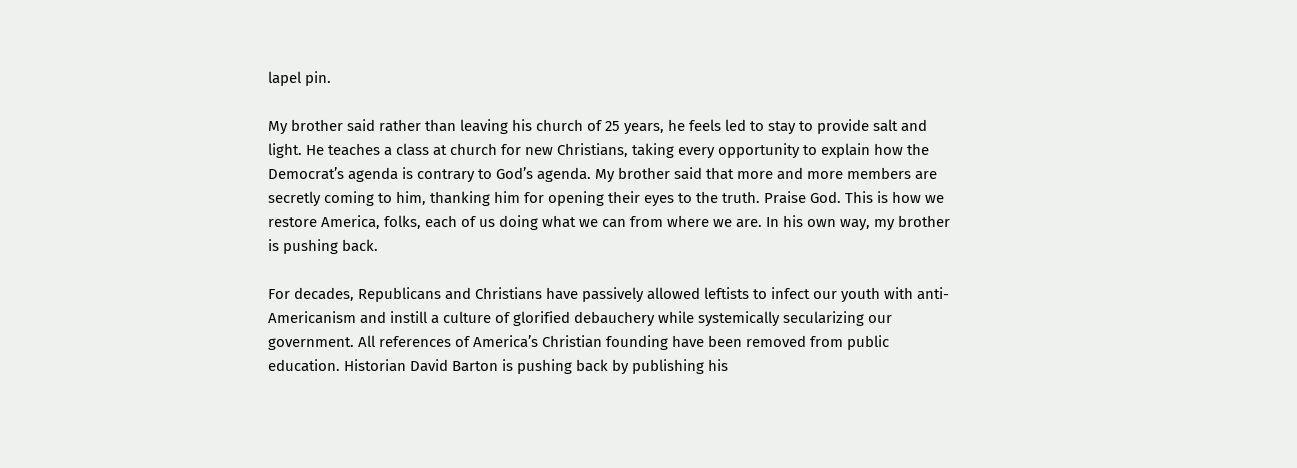lapel pin.

My brother said rather than leaving his church of 25 years, he feels led to stay to provide salt and light. He teaches a class at church for new Christians, taking every opportunity to explain how the Democrat’s agenda is contrary to God’s agenda. My brother said that more and more members are secretly coming to him, thanking him for opening their eyes to the truth. Praise God. This is how we restore America, folks, each of us doing what we can from where we are. In his own way, my brother is pushing back.

For decades, Republicans and Christians have passively allowed leftists to infect our youth with anti-Americanism and instill a culture of glorified debauchery while systemically secularizing our government. All references of America’s Christian founding have been removed from public education. Historian David Barton is pushing back by publishing his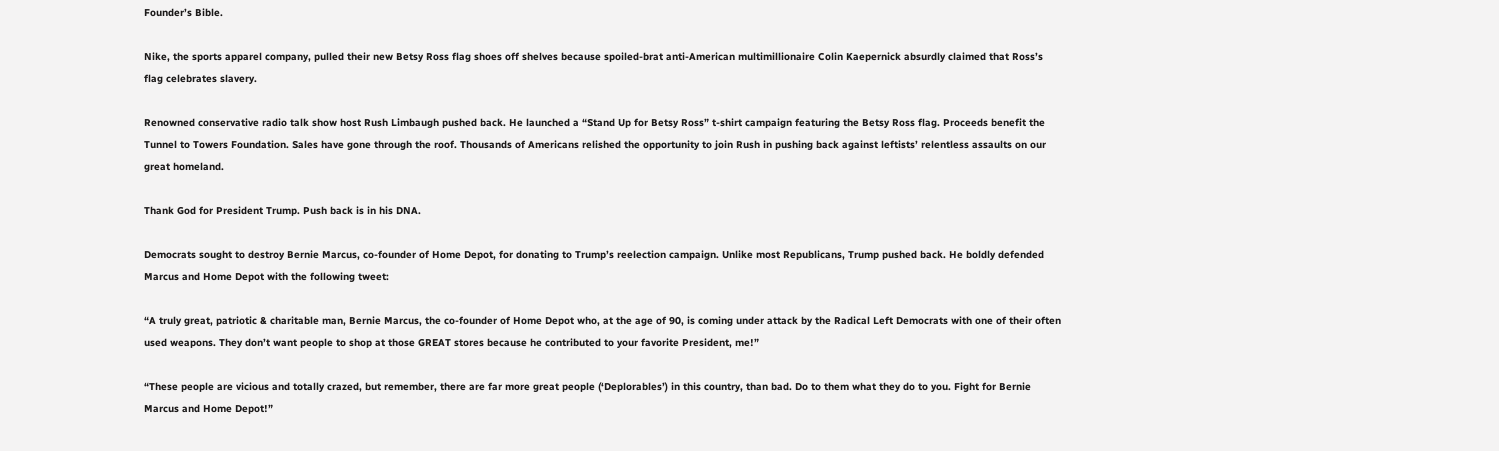Founder’s Bible.

Nike, the sports apparel company, pulled their new Betsy Ross flag shoes off shelves because spoiled-brat anti-American multimillionaire Colin Kaepernick absurdly claimed that Ross’s flag celebrates slavery.

Renowned conservative radio talk show host Rush Limbaugh pushed back. He launched a “Stand Up for Betsy Ross” t-shirt campaign featuring the Betsy Ross flag. Proceeds benefit the Tunnel to Towers Foundation. Sales have gone through the roof. Thousands of Americans relished the opportunity to join Rush in pushing back against leftists’ relentless assaults on our great homeland.

Thank God for President Trump. Push back is in his DNA.

Democrats sought to destroy Bernie Marcus, co-founder of Home Depot, for donating to Trump’s reelection campaign. Unlike most Republicans, Trump pushed back. He boldly defended Marcus and Home Depot with the following tweet:

“A truly great, patriotic & charitable man, Bernie Marcus, the co-founder of Home Depot who, at the age of 90, is coming under attack by the Radical Left Democrats with one of their often used weapons. They don’t want people to shop at those GREAT stores because he contributed to your favorite President, me!”

“These people are vicious and totally crazed, but remember, there are far more great people (‘Deplorables’) in this country, than bad. Do to them what they do to you. Fight for Bernie Marcus and Home Depot!”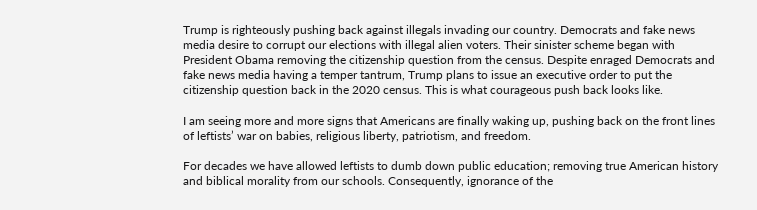Trump is righteously pushing back against illegals invading our country. Democrats and fake news media desire to corrupt our elections with illegal alien voters. Their sinister scheme began with President Obama removing the citizenship question from the census. Despite enraged Democrats and fake news media having a temper tantrum, Trump plans to issue an executive order to put the citizenship question back in the 2020 census. This is what courageous push back looks like.

I am seeing more and more signs that Americans are finally waking up, pushing back on the front lines of leftists’ war on babies, religious liberty, patriotism, and freedom.

For decades we have allowed leftists to dumb down public education; removing true American history and biblical morality from our schools. Consequently, ignorance of the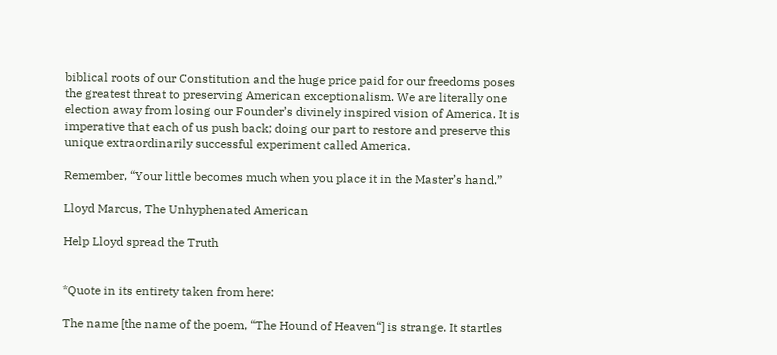biblical roots of our Constitution and the huge price paid for our freedoms poses the greatest threat to preserving American exceptionalism. We are literally one election away from losing our Founder’s divinely inspired vision of America. It is imperative that each of us push back; doing our part to restore and preserve this unique extraordinarily successful experiment called America.

Remember, “Your little becomes much when you place it in the Master’s hand.”

Lloyd Marcus, The Unhyphenated American

Help Lloyd spread the Truth


*Quote in its entirety taken from here:

The name [the name of the poem, “The Hound of Heaven“] is strange. It startles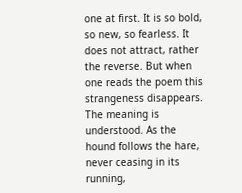one at first. It is so bold, so new, so fearless. It does not attract, rather the reverse. But when one reads the poem this strangeness disappears. The meaning is understood. As the hound follows the hare, never ceasing in its running,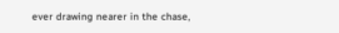ever drawing nearer in the chase,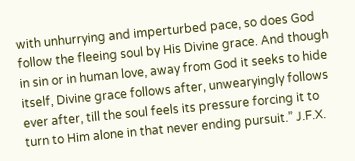with unhurrying and imperturbed pace, so does God follow the fleeing soul by His Divine grace. And though in sin or in human love, away from God it seeks to hide itself, Divine grace follows after, unwearyingly follows ever after, till the soul feels its pressure forcing it to turn to Him alone in that never ending pursuit.” J.F.X.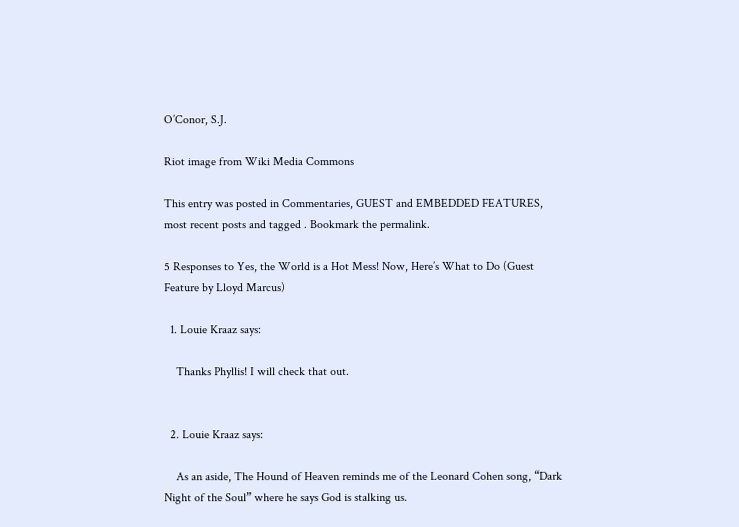O’Conor, S.J.

Riot image from Wiki Media Commons

This entry was posted in Commentaries, GUEST and EMBEDDED FEATURES, most recent posts and tagged . Bookmark the permalink.

5 Responses to Yes, the World is a Hot Mess! Now, Here’s What to Do (Guest Feature by Lloyd Marcus)

  1. Louie Kraaz says:

    Thanks Phyllis! I will check that out.


  2. Louie Kraaz says:

    As an aside, The Hound of Heaven reminds me of the Leonard Cohen song, “Dark Night of the Soul” where he says God is stalking us.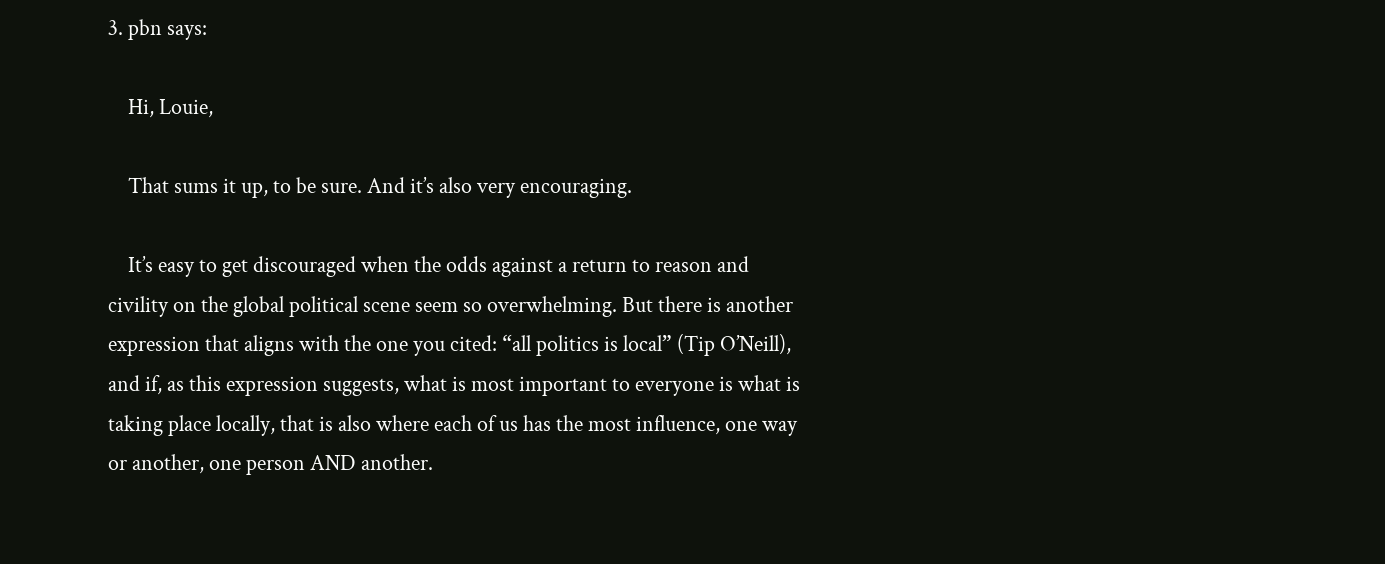3. pbn says:

    Hi, Louie,

    That sums it up, to be sure. And it’s also very encouraging.

    It’s easy to get discouraged when the odds against a return to reason and civility on the global political scene seem so overwhelming. But there is another expression that aligns with the one you cited: “all politics is local” (Tip O’Neill), and if, as this expression suggests, what is most important to everyone is what is taking place locally, that is also where each of us has the most influence, one way or another, one person AND another.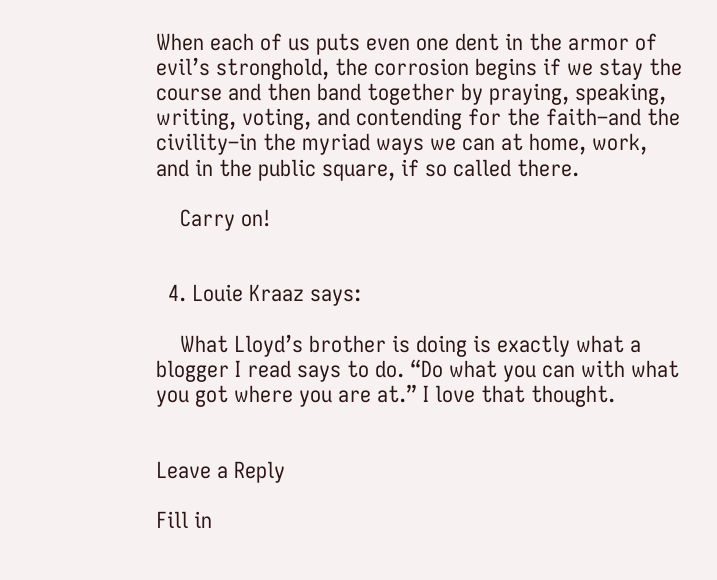When each of us puts even one dent in the armor of evil’s stronghold, the corrosion begins if we stay the course and then band together by praying, speaking, writing, voting, and contending for the faith–and the civility–in the myriad ways we can at home, work, and in the public square, if so called there.

    Carry on!


  4. Louie Kraaz says:

    What Lloyd’s brother is doing is exactly what a blogger I read says to do. “Do what you can with what you got where you are at.” I love that thought.


Leave a Reply

Fill in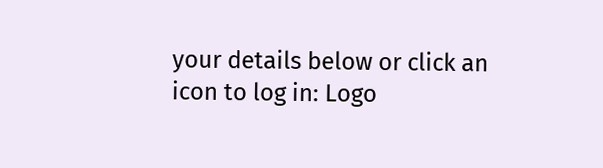your details below or click an icon to log in: Logo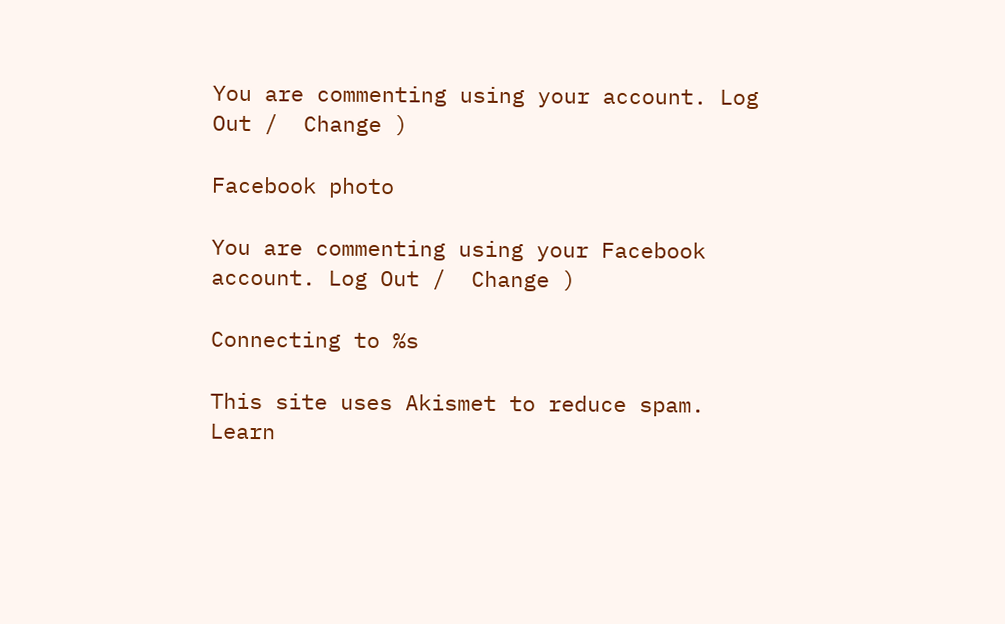You are commenting using your account. Log Out /  Change )

Facebook photo

You are commenting using your Facebook account. Log Out /  Change )

Connecting to %s

This site uses Akismet to reduce spam. Learn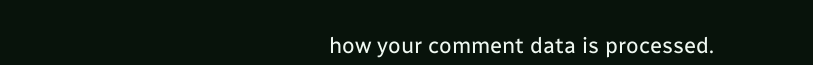how your comment data is processed.